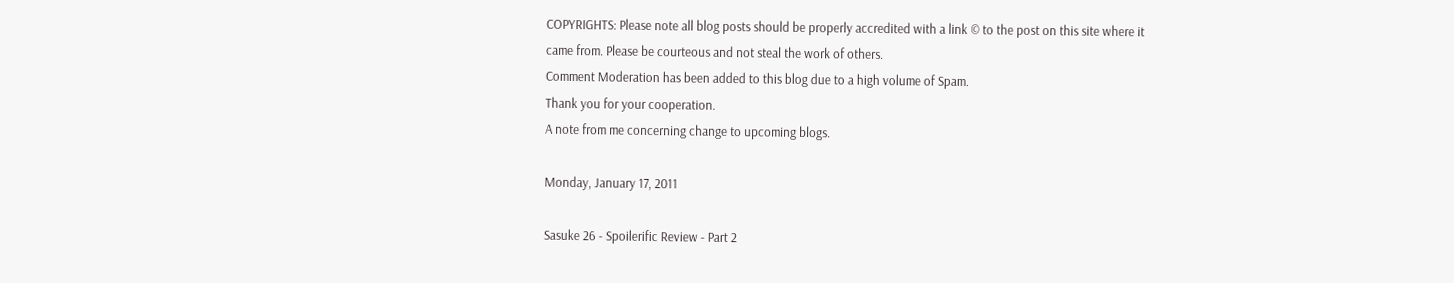COPYRIGHTS: Please note all blog posts should be properly accredited with a link © to the post on this site where it came from. Please be courteous and not steal the work of others.
Comment Moderation has been added to this blog due to a high volume of Spam.
Thank you for your cooperation.
A note from me concerning change to upcoming blogs.

Monday, January 17, 2011

Sasuke 26 - Spoilerific Review - Part 2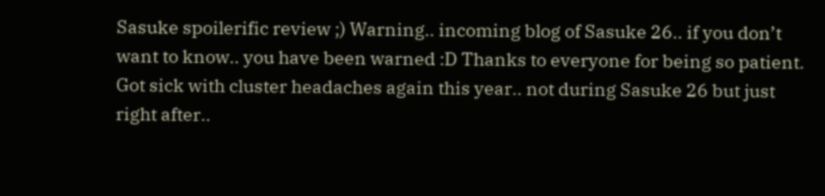Sasuke spoilerific review ;) Warning.. incoming blog of Sasuke 26.. if you don’t want to know.. you have been warned :D Thanks to everyone for being so patient. Got sick with cluster headaches again this year.. not during Sasuke 26 but just right after..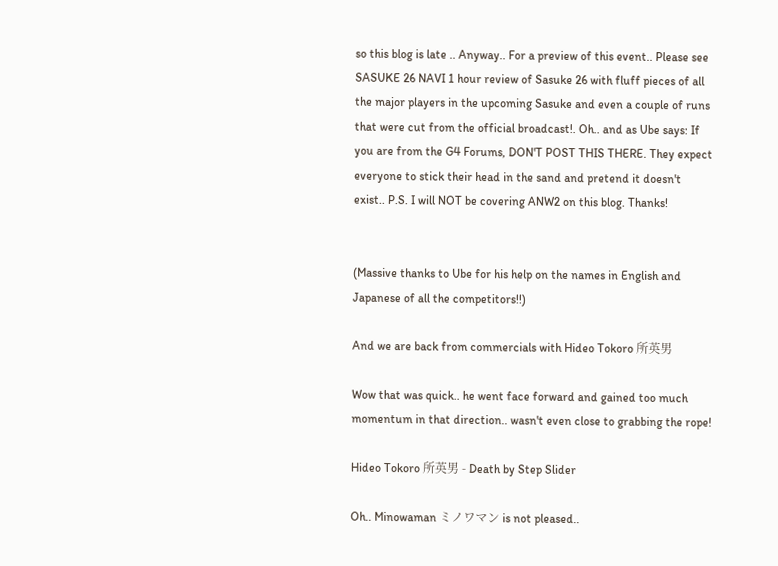so this blog is late .. Anyway.. For a preview of this event.. Please see SASUKE 26 NAVI 1 hour review of Sasuke 26 with fluff pieces of all the major players in the upcoming Sasuke and even a couple of runs that were cut from the official broadcast!. Oh.. and as Ube says: If you are from the G4 Forums, DON'T POST THIS THERE. They expect everyone to stick their head in the sand and pretend it doesn't exist.. P.S. I will NOT be covering ANW2 on this blog. Thanks!


(Massive thanks to Ube for his help on the names in English and Japanese of all the competitors!!)

And we are back from commercials with Hideo Tokoro 所英男

Wow that was quick.. he went face forward and gained too much momentum in that direction.. wasn't even close to grabbing the rope!

Hideo Tokoro 所英男 - Death by Step Slider

Oh.. Minowaman ミノワマン is not pleased..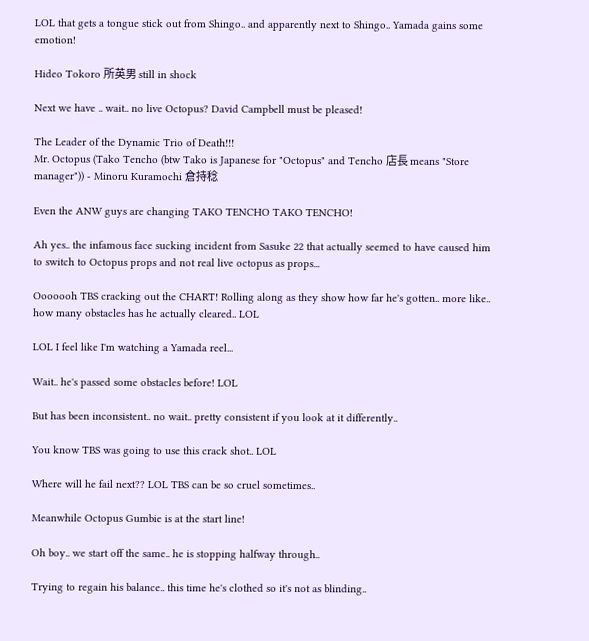LOL that gets a tongue stick out from Shingo.. and apparently next to Shingo.. Yamada gains some emotion!

Hideo Tokoro 所英男 still in shock

Next we have .. wait.. no live Octopus? David Campbell must be pleased!

The Leader of the Dynamic Trio of Death!!!
Mr. Octopus (Tako Tencho (btw Tako is Japanese for "Octopus" and Tencho 店長 means "Store manager")) - Minoru Kuramochi 倉持稔

Even the ANW guys are changing TAKO TENCHO TAKO TENCHO!

Ah yes.. the infamous face sucking incident from Sasuke 22 that actually seemed to have caused him to switch to Octopus props and not real live octopus as props...

Ooooooh TBS cracking out the CHART! Rolling along as they show how far he's gotten.. more like.. how many obstacles has he actually cleared.. LOL

LOL I feel like I'm watching a Yamada reel...

Wait.. he's passed some obstacles before! LOL

But has been inconsistent.. no wait.. pretty consistent if you look at it differently..

You know TBS was going to use this crack shot.. LOL

Where will he fail next?? LOL TBS can be so cruel sometimes..

Meanwhile Octopus Gumbie is at the start line!

Oh boy.. we start off the same.. he is stopping halfway through..

Trying to regain his balance.. this time he's clothed so it's not as blinding..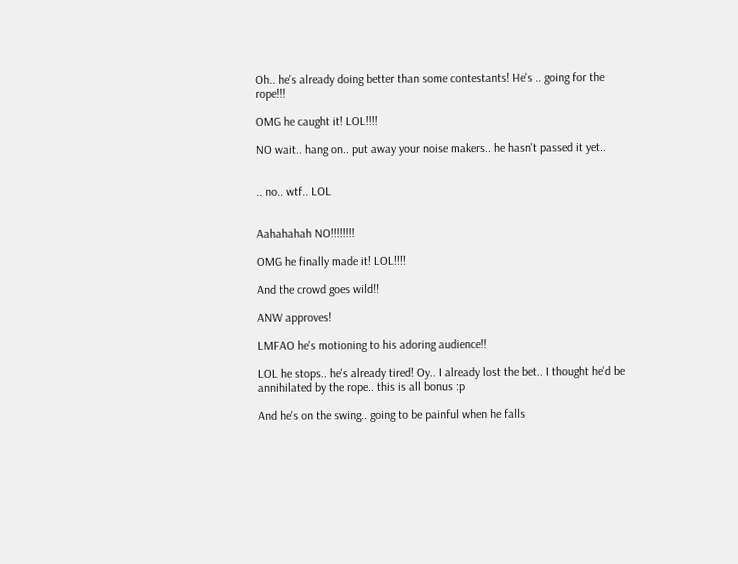Oh.. he's already doing better than some contestants! He's .. going for the rope!!!

OMG he caught it! LOL!!!!

NO wait.. hang on.. put away your noise makers.. he hasn't passed it yet..


.. no.. wtf.. LOL


Aahahahah NO!!!!!!!!

OMG he finally made it! LOL!!!!

And the crowd goes wild!!

ANW approves!

LMFAO he's motioning to his adoring audience!!

LOL he stops.. he's already tired! Oy.. I already lost the bet.. I thought he'd be annihilated by the rope.. this is all bonus :p

And he's on the swing.. going to be painful when he falls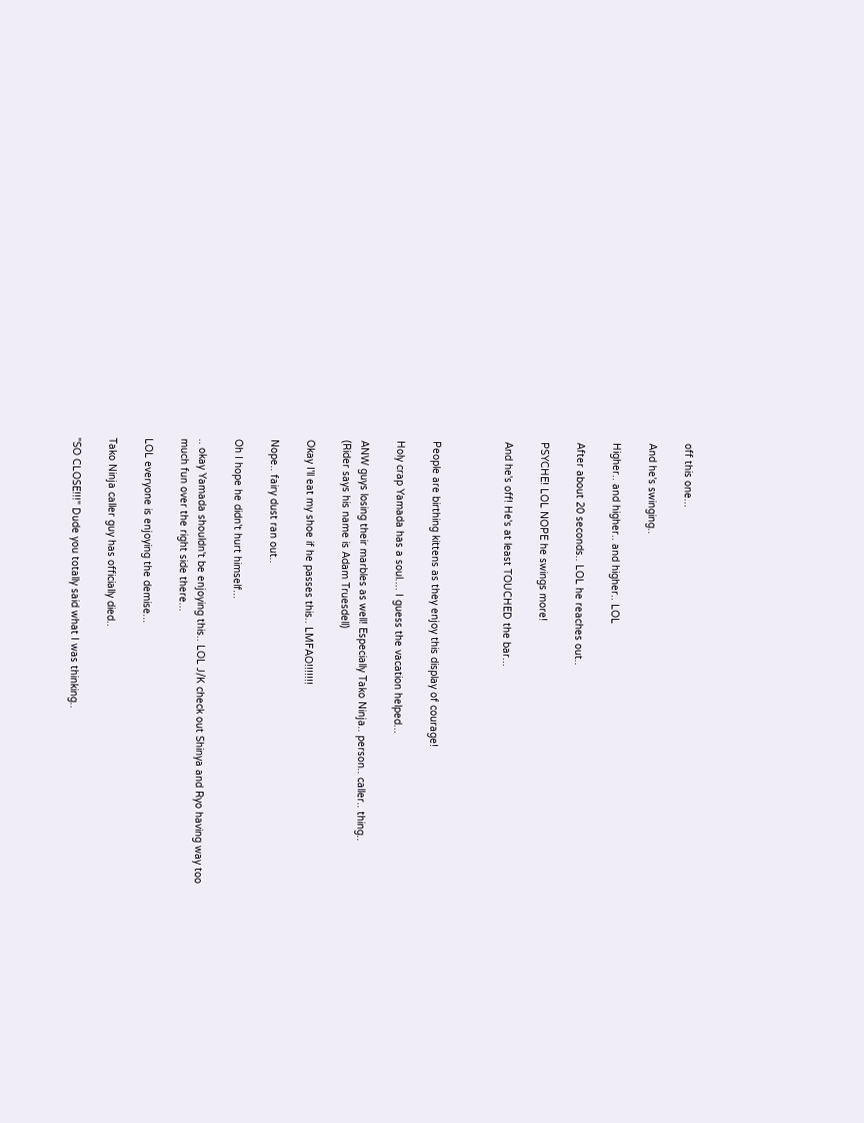off this one...

And he's swinging..

Higher.. and higher.. and higher.. LOL

After about 20 seconds.. LOL he reaches out..

PSYCHE! LOL NOPE he swings more!

And he's off! He's at least TOUCHED the bar...



People are birthing kittens as they enjoy this display of courage!

Holy crap Yamada has a soul.... I guess the vacation helped...

ANW guys losing their marbles as well! Especially Tako Ninja.. person.. caller.. thing..
(Rider says his name is Adam Truesdell)

Okay I'll eat my shoe if he passes this.. LMFAO!!!!!!!

Nope.. fairy dust ran out..

Oh I hope he didn't hurt himself...

.. okay Yamada shouldn't be enjoying this.. LOL J/K check out Shinya and Ryo having way too much fun over the right side there...

LOL everyone is enjoying the demise...

Tako Ninja caller guy has officially died..

"SO CLOSE!!!" Dude you totally said what I was thinking..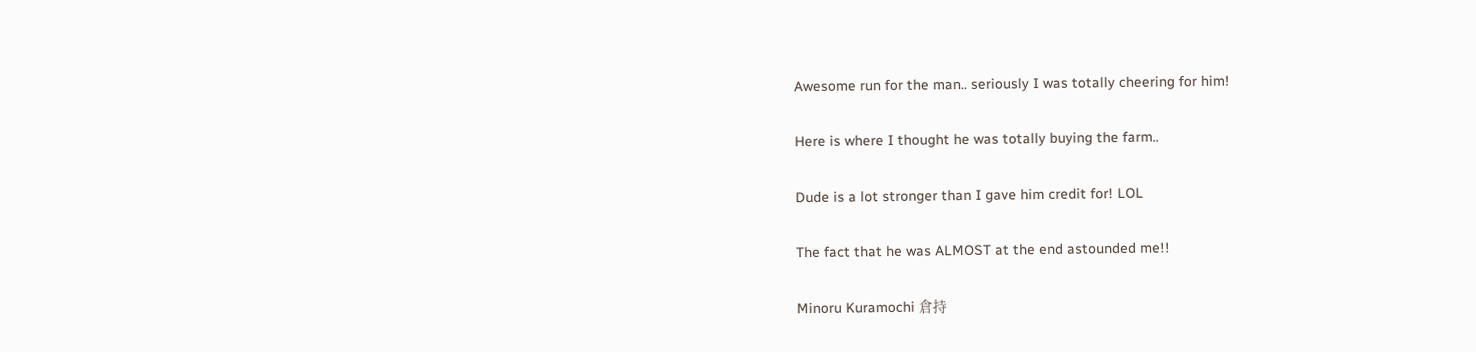Awesome run for the man.. seriously I was totally cheering for him!

Here is where I thought he was totally buying the farm..

Dude is a lot stronger than I gave him credit for! LOL

The fact that he was ALMOST at the end astounded me!!

Minoru Kuramochi 倉持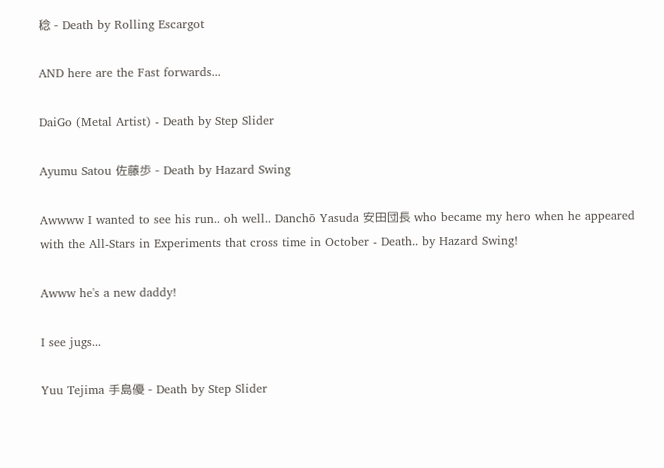稔 - Death by Rolling Escargot

AND here are the Fast forwards...

DaiGo (Metal Artist) - Death by Step Slider

Ayumu Satou 佐藤歩 - Death by Hazard Swing

Awwww I wanted to see his run.. oh well.. Danchō Yasuda 安田団長 who became my hero when he appeared with the All-Stars in Experiments that cross time in October - Death.. by Hazard Swing!

Awww he's a new daddy!

I see jugs...

Yuu Tejima 手島優 - Death by Step Slider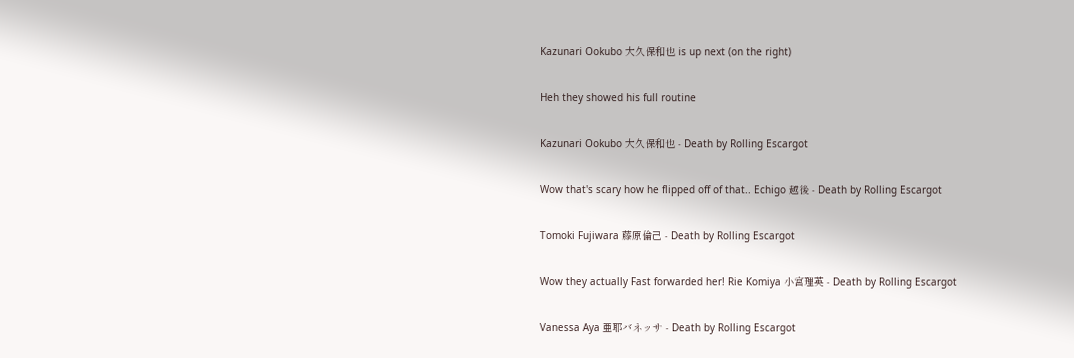Kazunari Ookubo 大久保和也 is up next (on the right)

Heh they showed his full routine

Kazunari Ookubo 大久保和也 - Death by Rolling Escargot

Wow that's scary how he flipped off of that.. Echigo 越後 - Death by Rolling Escargot

Tomoki Fujiwara 藤原倫己 - Death by Rolling Escargot

Wow they actually Fast forwarded her! Rie Komiya 小宮理英 - Death by Rolling Escargot

Vanessa Aya 亜耶バネッサ - Death by Rolling Escargot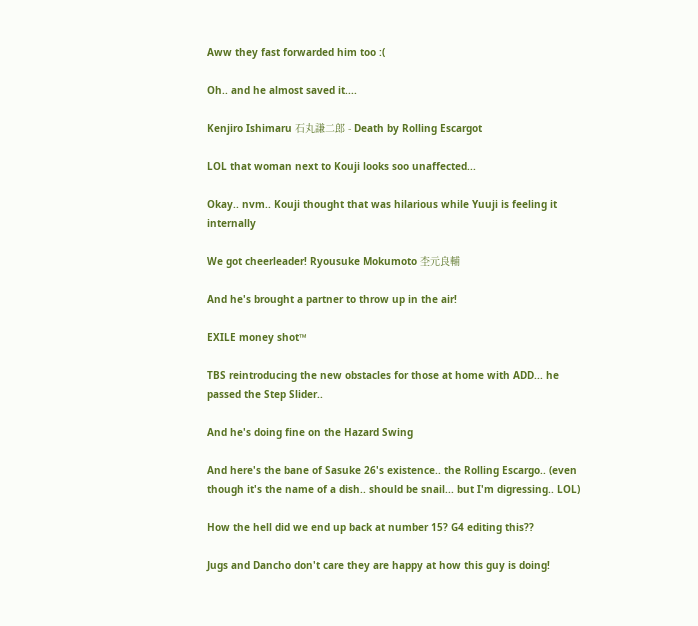Aww they fast forwarded him too :(

Oh.. and he almost saved it....

Kenjiro Ishimaru 石丸謙二郎 - Death by Rolling Escargot

LOL that woman next to Kouji looks soo unaffected...

Okay.. nvm.. Kouji thought that was hilarious while Yuuji is feeling it internally

We got cheerleader! Ryousuke Mokumoto 杢元良輔

And he's brought a partner to throw up in the air!

EXILE money shot™

TBS reintroducing the new obstacles for those at home with ADD... he passed the Step Slider..

And he's doing fine on the Hazard Swing

And here's the bane of Sasuke 26's existence.. the Rolling Escargo.. (even though it's the name of a dish.. should be snail... but I'm digressing.. LOL)

How the hell did we end up back at number 15? G4 editing this??

Jugs and Dancho don't care they are happy at how this guy is doing!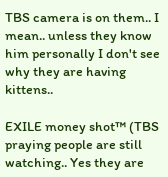TBS camera is on them.. I mean.. unless they know him personally I don't see why they are having kittens..

EXILE money shot™ (TBS praying people are still watching.. Yes they are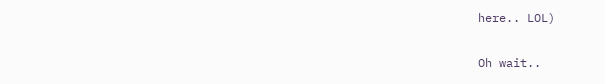here.. LOL)

Oh wait..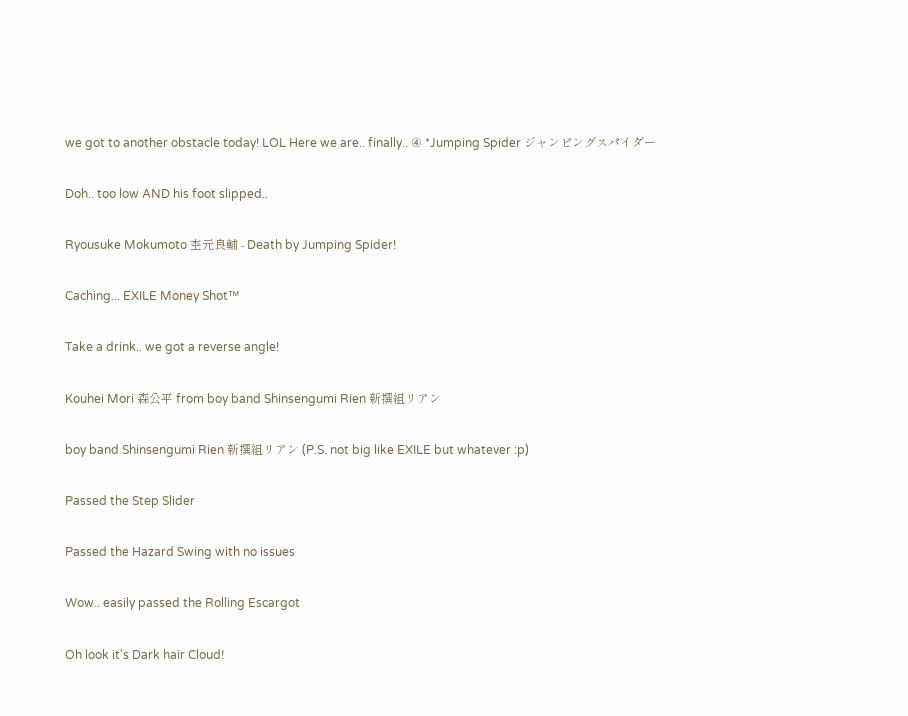we got to another obstacle today! LOL Here we are.. finally.. ④ *Jumping Spider ジャンピングスパイダー

Doh.. too low AND his foot slipped..

Ryousuke Mokumoto 杢元良輔 - Death by Jumping Spider!

Caching... EXILE Money Shot™

Take a drink.. we got a reverse angle!

Kouhei Mori 森公平 from boy band Shinsengumi Rien 新撰組リアン

boy band Shinsengumi Rien 新撰組リアン (P.S. not big like EXILE but whatever :p)

Passed the Step Slider

Passed the Hazard Swing with no issues

Wow.. easily passed the Rolling Escargot

Oh look it's Dark hair Cloud!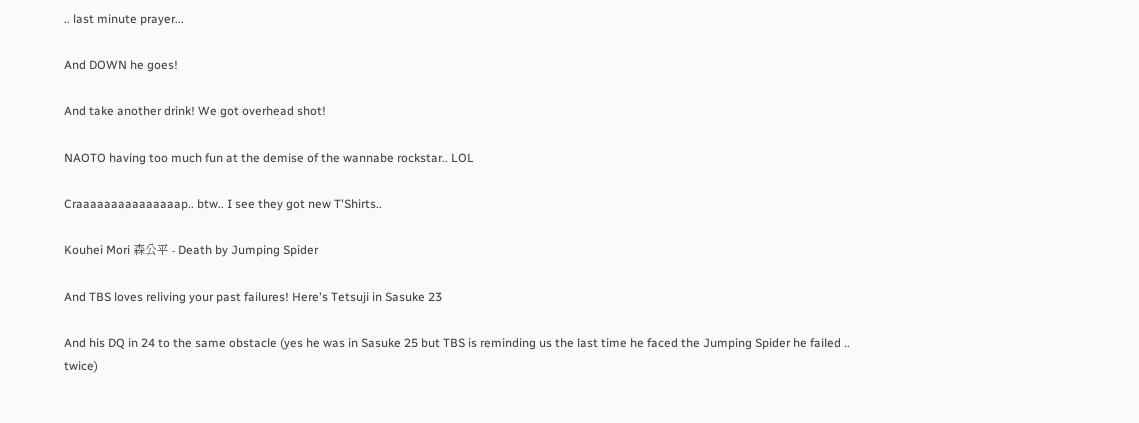.. last minute prayer...

And DOWN he goes!

And take another drink! We got overhead shot!

NAOTO having too much fun at the demise of the wannabe rockstar.. LOL

Craaaaaaaaaaaaaaap.. btw.. I see they got new T'Shirts..

Kouhei Mori 森公平 - Death by Jumping Spider

And TBS loves reliving your past failures! Here's Tetsuji in Sasuke 23

And his DQ in 24 to the same obstacle (yes he was in Sasuke 25 but TBS is reminding us the last time he faced the Jumping Spider he failed .. twice)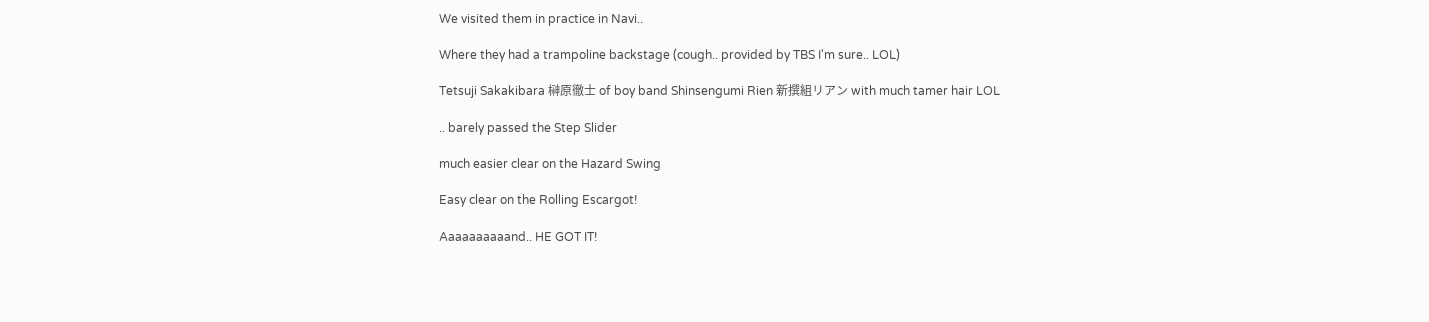We visited them in practice in Navi..

Where they had a trampoline backstage (cough.. provided by TBS I'm sure.. LOL)

Tetsuji Sakakibara 榊原徹士 of boy band Shinsengumi Rien 新撰組リアン with much tamer hair LOL

.. barely passed the Step Slider

much easier clear on the Hazard Swing

Easy clear on the Rolling Escargot!

Aaaaaaaaaand.. HE GOT IT!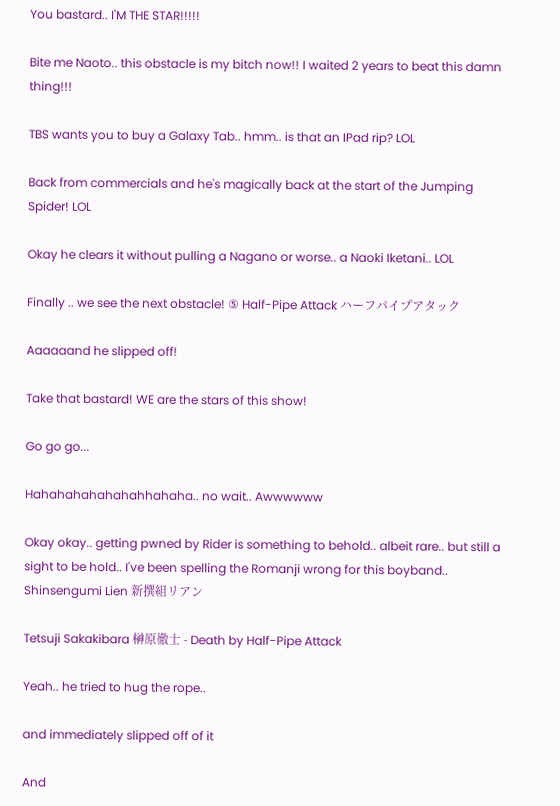You bastard.. I'M THE STAR!!!!!

Bite me Naoto.. this obstacle is my bitch now!! I waited 2 years to beat this damn thing!!!

TBS wants you to buy a Galaxy Tab.. hmm.. is that an IPad rip? LOL

Back from commercials and he's magically back at the start of the Jumping Spider! LOL

Okay he clears it without pulling a Nagano or worse.. a Naoki Iketani.. LOL

Finally .. we see the next obstacle! ⑤ Half-Pipe Attack ハーフパイプアタック

Aaaaaand he slipped off!

Take that bastard! WE are the stars of this show!

Go go go...

Hahahahahahahahhahaha.. no wait.. Awwwwww

Okay okay.. getting pwned by Rider is something to behold.. albeit rare.. but still a sight to be hold.. I've been spelling the Romanji wrong for this boyband..
Shinsengumi Lien 新撰組リアン

Tetsuji Sakakibara 榊原徹士 - Death by Half-Pipe Attack

Yeah.. he tried to hug the rope..

and immediately slipped off of it

And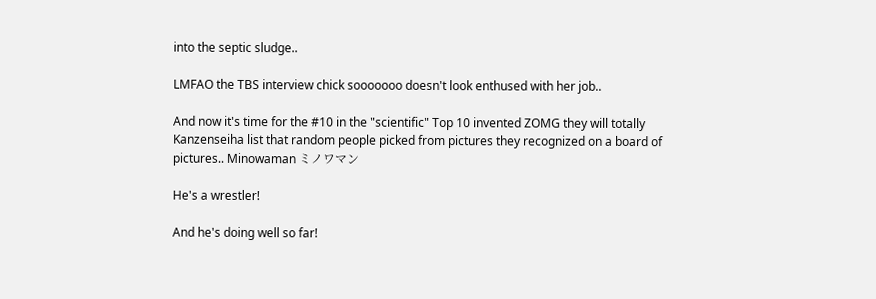into the septic sludge..

LMFAO the TBS interview chick sooooooo doesn't look enthused with her job..

And now it's time for the #10 in the "scientific" Top 10 invented ZOMG they will totally Kanzenseiha list that random people picked from pictures they recognized on a board of pictures.. Minowaman ミノワマン

He's a wrestler!

And he's doing well so far!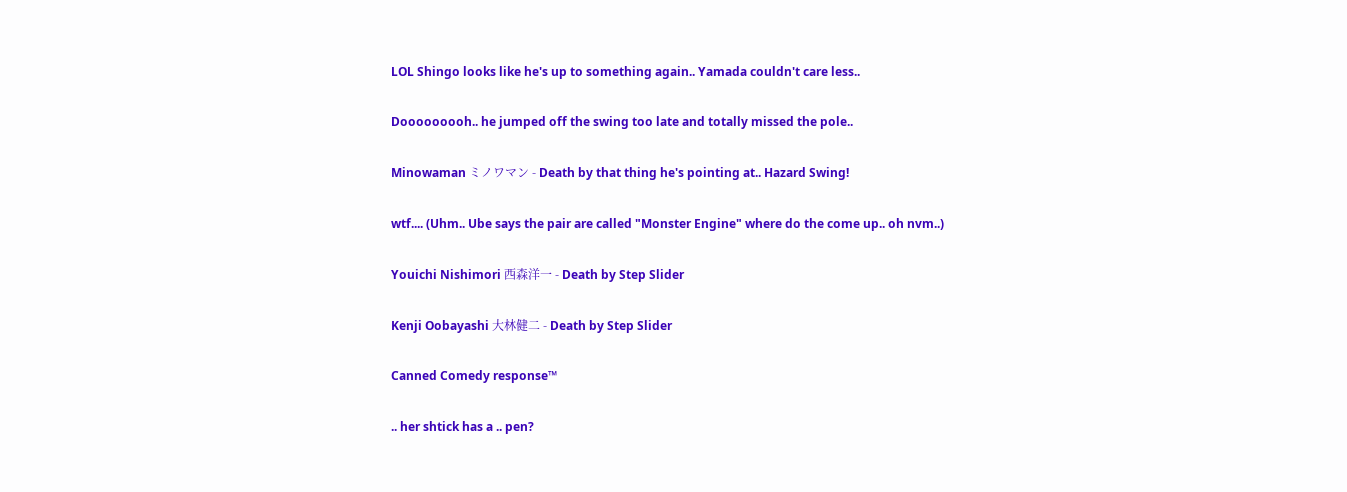LOL Shingo looks like he's up to something again.. Yamada couldn't care less..

Dooooooooh.. he jumped off the swing too late and totally missed the pole..

Minowaman ミノワマン - Death by that thing he's pointing at.. Hazard Swing!

wtf.... (Uhm.. Ube says the pair are called "Monster Engine" where do the come up.. oh nvm..)

Youichi Nishimori 西森洋一 - Death by Step Slider

Kenji Oobayashi 大林健二 - Death by Step Slider

Canned Comedy response™

.. her shtick has a .. pen?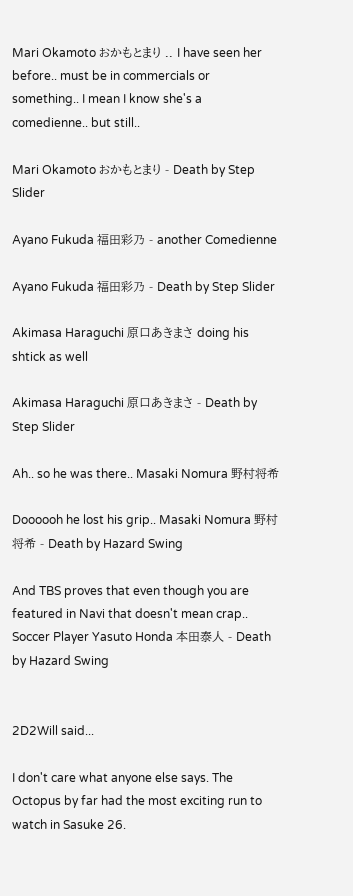Mari Okamoto おかもとまり .. I have seen her before.. must be in commercials or something.. I mean I know she's a comedienne.. but still..

Mari Okamoto おかもとまり - Death by Step Slider

Ayano Fukuda 福田彩乃 - another Comedienne

Ayano Fukuda 福田彩乃 - Death by Step Slider

Akimasa Haraguchi 原口あきまさ doing his shtick as well

Akimasa Haraguchi 原口あきまさ - Death by Step Slider

Ah.. so he was there.. Masaki Nomura 野村将希

Doooooh he lost his grip.. Masaki Nomura 野村将希 - Death by Hazard Swing

And TBS proves that even though you are featured in Navi that doesn't mean crap.. Soccer Player Yasuto Honda 本田泰人 - Death by Hazard Swing


2D2Will said...

I don't care what anyone else says. The Octopus by far had the most exciting run to watch in Sasuke 26.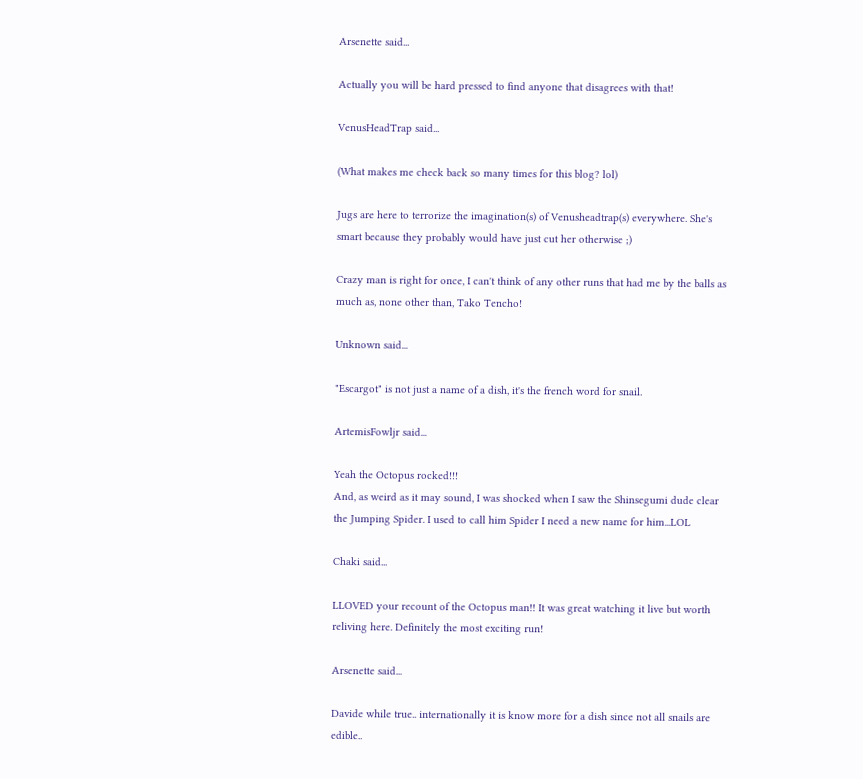Arsenette said...

Actually you will be hard pressed to find anyone that disagrees with that!

VenusHeadTrap said...

(What makes me check back so many times for this blog? lol)

Jugs are here to terrorize the imagination(s) of Venusheadtrap(s) everywhere. She's smart because they probably would have just cut her otherwise ;)

Crazy man is right for once, I can't think of any other runs that had me by the balls as much as, none other than, Tako Tencho!

Unknown said...

"Escargot" is not just a name of a dish, it's the french word for snail.

ArtemisFowljr said...

Yeah the Octopus rocked!!!
And, as weird as it may sound, I was shocked when I saw the Shinsegumi dude clear the Jumping Spider. I used to call him Spider I need a new name for him...LOL

Chaki said...

LLOVED your recount of the Octopus man!! It was great watching it live but worth reliving here. Definitely the most exciting run!

Arsenette said...

Davide while true.. internationally it is know more for a dish since not all snails are edible..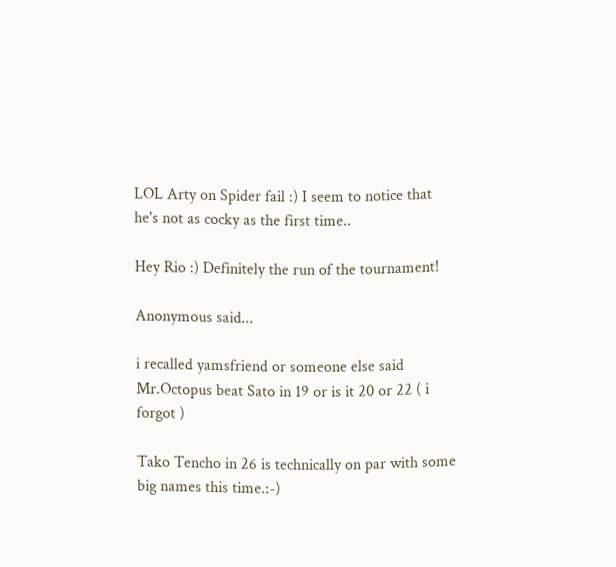LOL Arty on Spider fail :) I seem to notice that he's not as cocky as the first time..

Hey Rio :) Definitely the run of the tournament!

Anonymous said...

i recalled yamsfriend or someone else said Mr.Octopus beat Sato in 19 or is it 20 or 22 ( i forgot )

Tako Tencho in 26 is technically on par with some big names this time.:-)